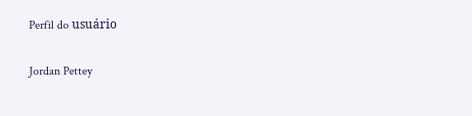Perfil do usuário

Jordan Pettey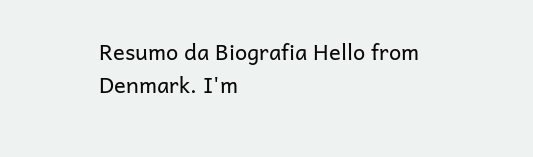Resumo da Biografia Hello from Denmark. I'm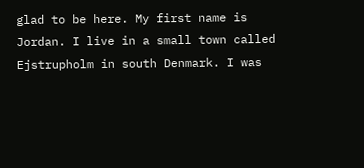glad to be here. My first name is Jordan. I live in a small town called Ejstrupholm in south Denmark. I was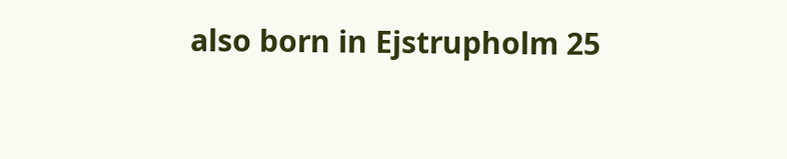also born in Ejstrupholm 25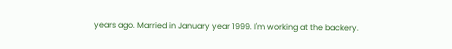years ago. Married in January year 1999. I'm working at the backery.